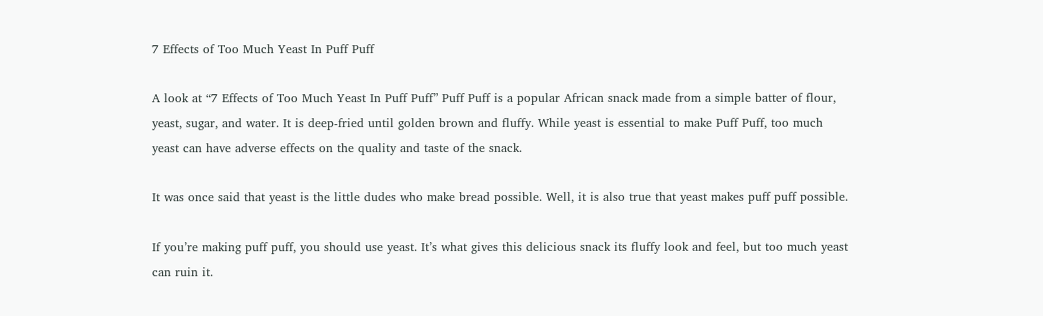7 Effects of Too Much Yeast In Puff Puff

A look at “7 Effects of Too Much Yeast In Puff Puff” Puff Puff is a popular African snack made from a simple batter of flour, yeast, sugar, and water. It is deep-fried until golden brown and fluffy. While yeast is essential to make Puff Puff, too much yeast can have adverse effects on the quality and taste of the snack.

It was once said that yeast is the little dudes who make bread possible. Well, it is also true that yeast makes puff puff possible.

If you’re making puff puff, you should use yeast. It’s what gives this delicious snack its fluffy look and feel, but too much yeast can ruin it.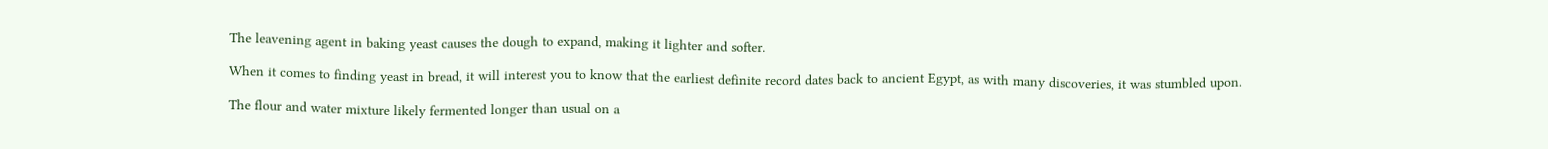The leavening agent in baking yeast causes the dough to expand, making it lighter and softer.

When it comes to finding yeast in bread, it will interest you to know that the earliest definite record dates back to ancient Egypt, as with many discoveries, it was stumbled upon.

The flour and water mixture likely fermented longer than usual on a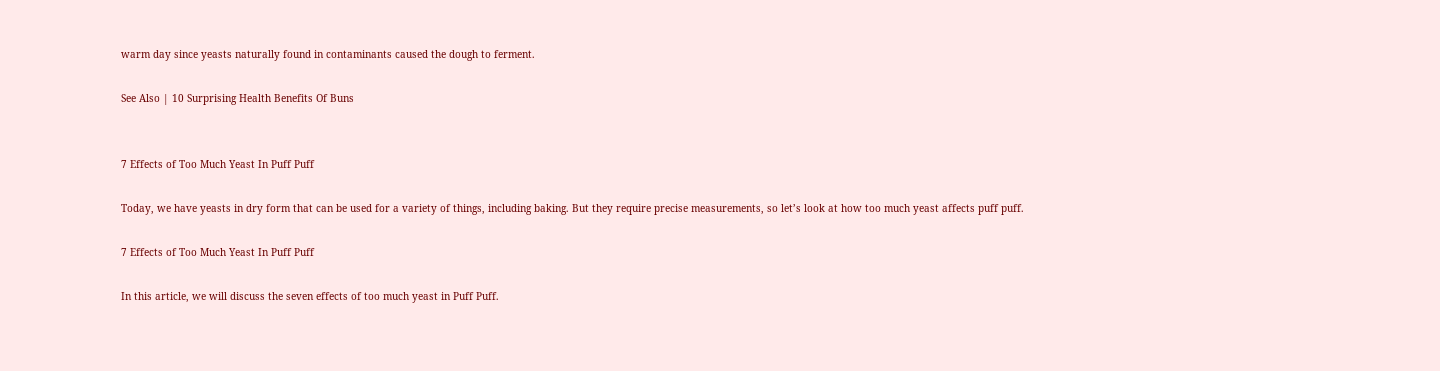warm day since yeasts naturally found in contaminants caused the dough to ferment.

See Also | 10 Surprising Health Benefits Of Buns


7 Effects of Too Much Yeast In Puff Puff

Today, we have yeasts in dry form that can be used for a variety of things, including baking. But they require precise measurements, so let’s look at how too much yeast affects puff puff.

7 Effects of Too Much Yeast In Puff Puff

In this article, we will discuss the seven effects of too much yeast in Puff Puff.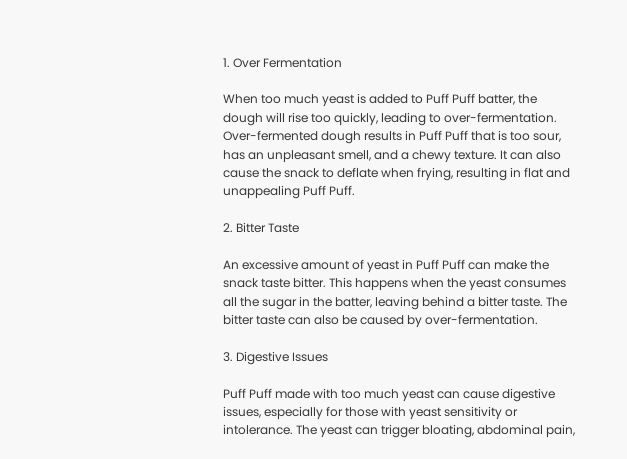1. Over Fermentation

When too much yeast is added to Puff Puff batter, the dough will rise too quickly, leading to over-fermentation. Over-fermented dough results in Puff Puff that is too sour, has an unpleasant smell, and a chewy texture. It can also cause the snack to deflate when frying, resulting in flat and unappealing Puff Puff.

2. Bitter Taste

An excessive amount of yeast in Puff Puff can make the snack taste bitter. This happens when the yeast consumes all the sugar in the batter, leaving behind a bitter taste. The bitter taste can also be caused by over-fermentation.

3. Digestive Issues

Puff Puff made with too much yeast can cause digestive issues, especially for those with yeast sensitivity or intolerance. The yeast can trigger bloating, abdominal pain,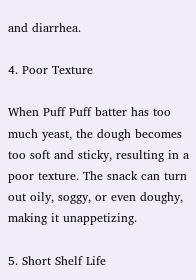and diarrhea.

4. Poor Texture

When Puff Puff batter has too much yeast, the dough becomes too soft and sticky, resulting in a poor texture. The snack can turn out oily, soggy, or even doughy, making it unappetizing.

5. Short Shelf Life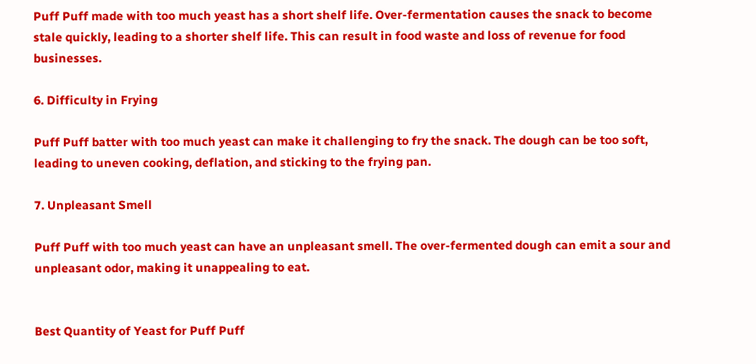Puff Puff made with too much yeast has a short shelf life. Over-fermentation causes the snack to become stale quickly, leading to a shorter shelf life. This can result in food waste and loss of revenue for food businesses.

6. Difficulty in Frying

Puff Puff batter with too much yeast can make it challenging to fry the snack. The dough can be too soft, leading to uneven cooking, deflation, and sticking to the frying pan.

7. Unpleasant Smell

Puff Puff with too much yeast can have an unpleasant smell. The over-fermented dough can emit a sour and unpleasant odor, making it unappealing to eat.


Best Quantity of Yeast for Puff Puff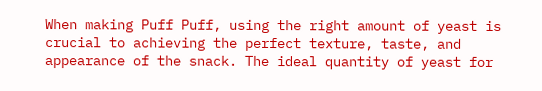When making Puff Puff, using the right amount of yeast is crucial to achieving the perfect texture, taste, and appearance of the snack. The ideal quantity of yeast for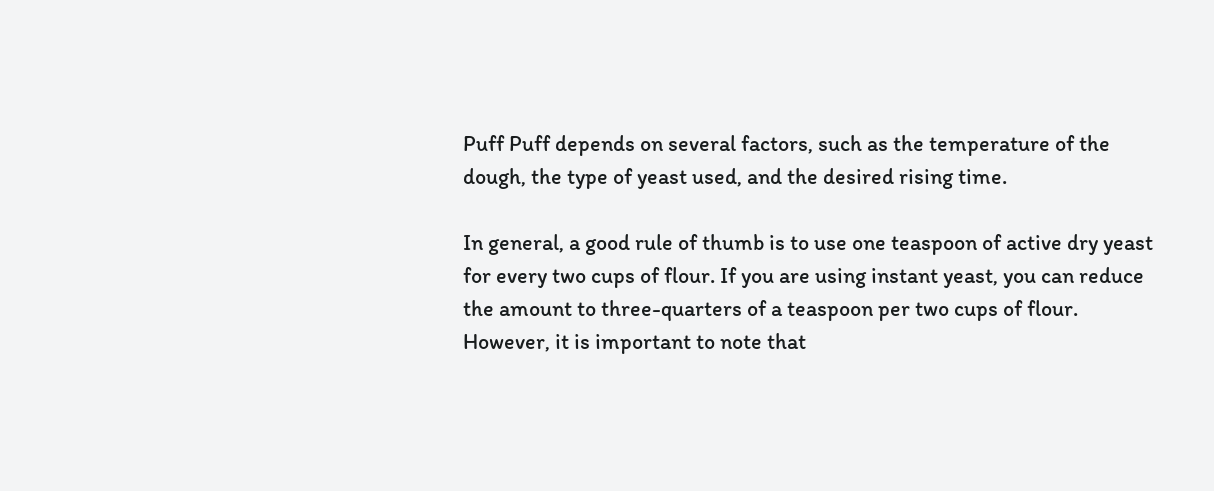Puff Puff depends on several factors, such as the temperature of the dough, the type of yeast used, and the desired rising time.

In general, a good rule of thumb is to use one teaspoon of active dry yeast for every two cups of flour. If you are using instant yeast, you can reduce the amount to three-quarters of a teaspoon per two cups of flour. However, it is important to note that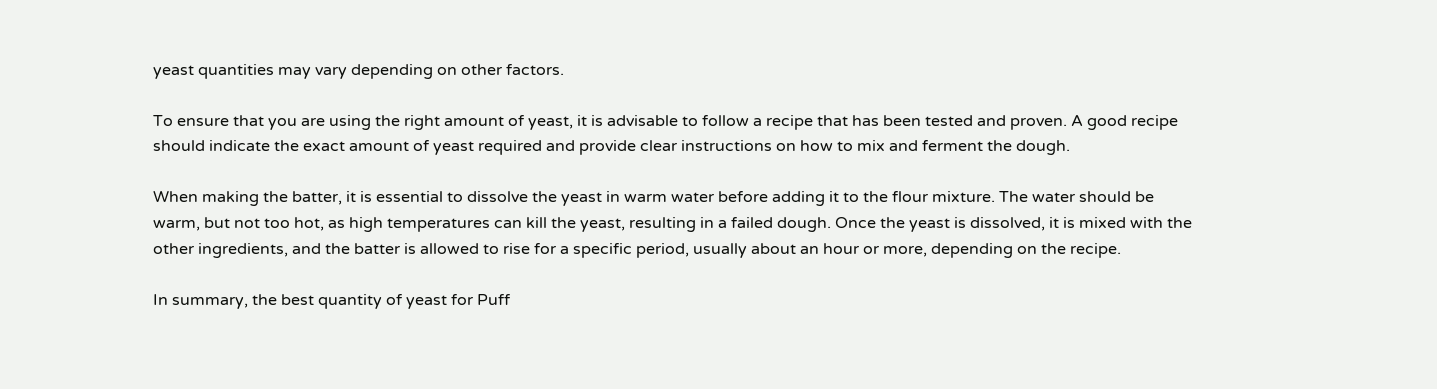yeast quantities may vary depending on other factors.

To ensure that you are using the right amount of yeast, it is advisable to follow a recipe that has been tested and proven. A good recipe should indicate the exact amount of yeast required and provide clear instructions on how to mix and ferment the dough.

When making the batter, it is essential to dissolve the yeast in warm water before adding it to the flour mixture. The water should be warm, but not too hot, as high temperatures can kill the yeast, resulting in a failed dough. Once the yeast is dissolved, it is mixed with the other ingredients, and the batter is allowed to rise for a specific period, usually about an hour or more, depending on the recipe.

In summary, the best quantity of yeast for Puff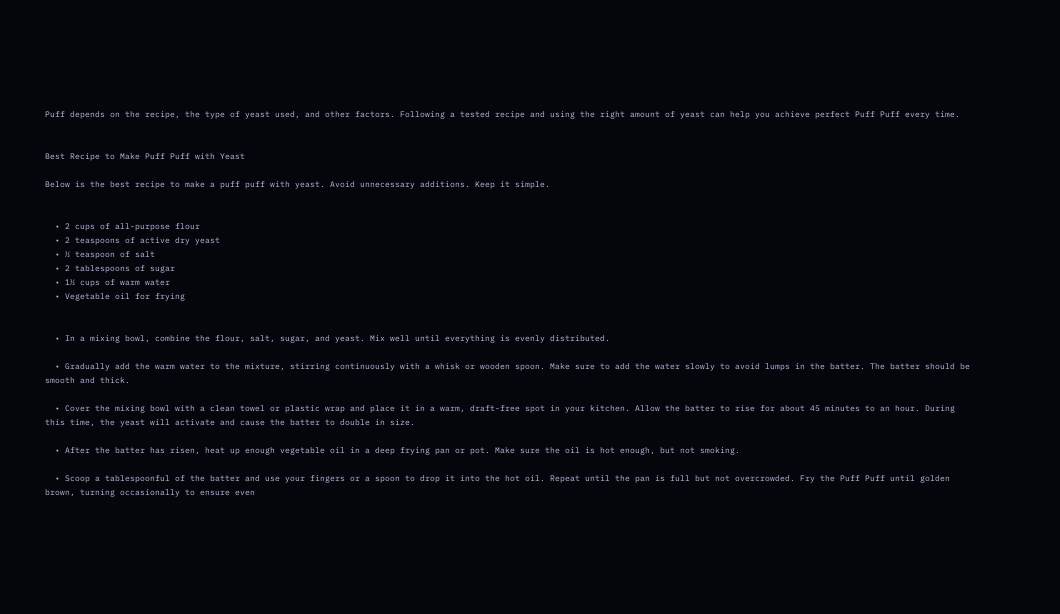Puff depends on the recipe, the type of yeast used, and other factors. Following a tested recipe and using the right amount of yeast can help you achieve perfect Puff Puff every time.


Best Recipe to Make Puff Puff with Yeast

Below is the best recipe to make a puff puff with yeast. Avoid unnecessary additions. Keep it simple.


  • 2 cups of all-purpose flour
  • 2 teaspoons of active dry yeast
  • ½ teaspoon of salt
  • 2 tablespoons of sugar
  • 1½ cups of warm water
  • Vegetable oil for frying


  • In a mixing bowl, combine the flour, salt, sugar, and yeast. Mix well until everything is evenly distributed.

  • Gradually add the warm water to the mixture, stirring continuously with a whisk or wooden spoon. Make sure to add the water slowly to avoid lumps in the batter. The batter should be smooth and thick.

  • Cover the mixing bowl with a clean towel or plastic wrap and place it in a warm, draft-free spot in your kitchen. Allow the batter to rise for about 45 minutes to an hour. During this time, the yeast will activate and cause the batter to double in size.

  • After the batter has risen, heat up enough vegetable oil in a deep frying pan or pot. Make sure the oil is hot enough, but not smoking.

  • Scoop a tablespoonful of the batter and use your fingers or a spoon to drop it into the hot oil. Repeat until the pan is full but not overcrowded. Fry the Puff Puff until golden brown, turning occasionally to ensure even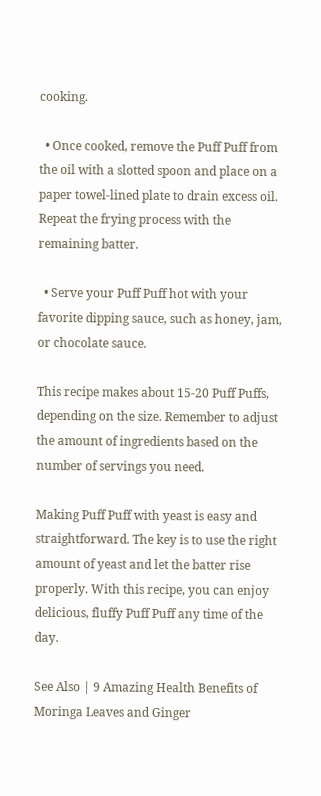cooking.

  • Once cooked, remove the Puff Puff from the oil with a slotted spoon and place on a paper towel-lined plate to drain excess oil. Repeat the frying process with the remaining batter.

  • Serve your Puff Puff hot with your favorite dipping sauce, such as honey, jam, or chocolate sauce.

This recipe makes about 15-20 Puff Puffs, depending on the size. Remember to adjust the amount of ingredients based on the number of servings you need.

Making Puff Puff with yeast is easy and straightforward. The key is to use the right amount of yeast and let the batter rise properly. With this recipe, you can enjoy delicious, fluffy Puff Puff any time of the day.

See Also | 9 Amazing Health Benefits of Moringa Leaves and Ginger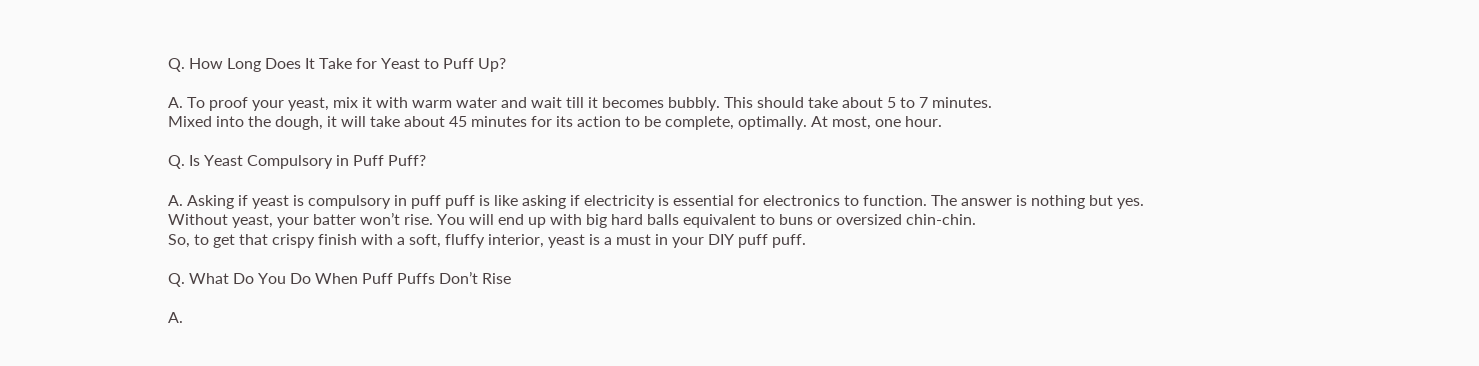Q. How Long Does It Take for Yeast to Puff Up?

A. To proof your yeast, mix it with warm water and wait till it becomes bubbly. This should take about 5 to 7 minutes.
Mixed into the dough, it will take about 45 minutes for its action to be complete, optimally. At most, one hour.

Q. Is Yeast Compulsory in Puff Puff?

A. Asking if yeast is compulsory in puff puff is like asking if electricity is essential for electronics to function. The answer is nothing but yes.
Without yeast, your batter won’t rise. You will end up with big hard balls equivalent to buns or oversized chin-chin.
So, to get that crispy finish with a soft, fluffy interior, yeast is a must in your DIY puff puff.

Q. What Do You Do When Puff Puffs Don’t Rise

A.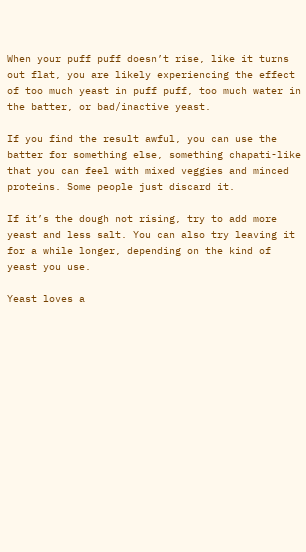When your puff puff doesn’t rise, like it turns out flat, you are likely experiencing the effect of too much yeast in puff puff, too much water in the batter, or bad/inactive yeast.

If you find the result awful, you can use the batter for something else, something chapati-like that you can feel with mixed veggies and minced proteins. Some people just discard it.

If it’s the dough not rising, try to add more yeast and less salt. You can also try leaving it for a while longer, depending on the kind of yeast you use.

Yeast loves a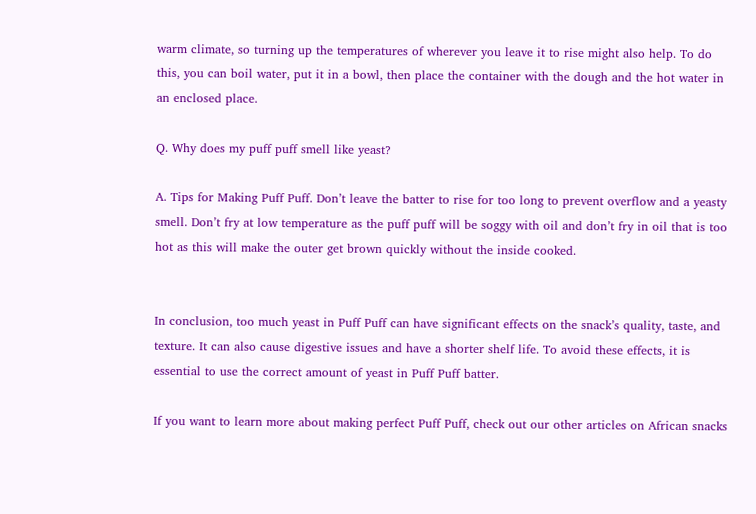warm climate, so turning up the temperatures of wherever you leave it to rise might also help. To do this, you can boil water, put it in a bowl, then place the container with the dough and the hot water in an enclosed place.

Q. Why does my puff puff smell like yeast?

A. Tips for Making Puff Puff. Don’t leave the batter to rise for too long to prevent overflow and a yeasty smell. Don’t fry at low temperature as the puff puff will be soggy with oil and don’t fry in oil that is too hot as this will make the outer get brown quickly without the inside cooked.


In conclusion, too much yeast in Puff Puff can have significant effects on the snack’s quality, taste, and texture. It can also cause digestive issues and have a shorter shelf life. To avoid these effects, it is essential to use the correct amount of yeast in Puff Puff batter.

If you want to learn more about making perfect Puff Puff, check out our other articles on African snacks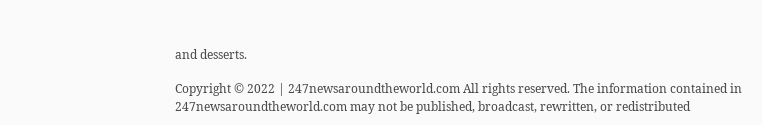and desserts.

Copyright © 2022 | 247newsaroundtheworld.com All rights reserved. The information contained in 247newsaroundtheworld.com may not be published, broadcast, rewritten, or redistributed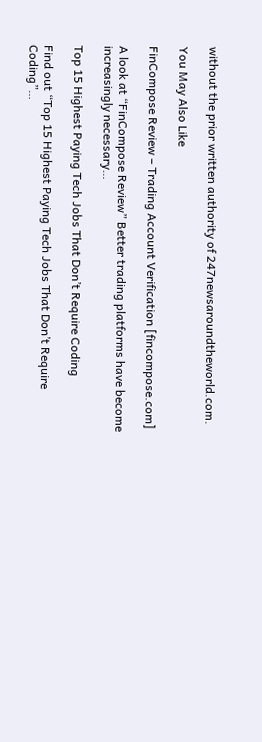without the prior written authority of 247newsaroundtheworld.com.

You May Also Like

FinCompose Review – Trading Account Verification [fincompose.com]

A look at “FinCompose Review” Better trading platforms have become increasingly necessary…

Top 15 Highest Paying Tech Jobs That Don’t Require Coding

Find out “Top 15 Highest Paying Tech Jobs That Don’t Require Coding”…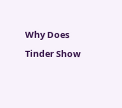Why Does Tinder Show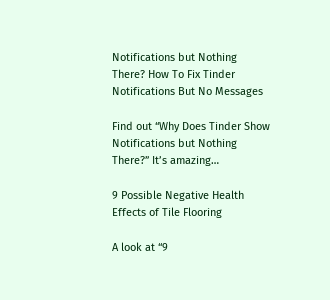Notifications but Nothing There? How To Fix Tinder Notifications But No Messages

Find out “Why Does Tinder Show Notifications but Nothing There?” It’s amazing…

9 Possible Negative Health Effects of Tile Flooring

A look at “9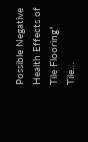Possible Negative Health Effects of Tile Flooring” Tile…